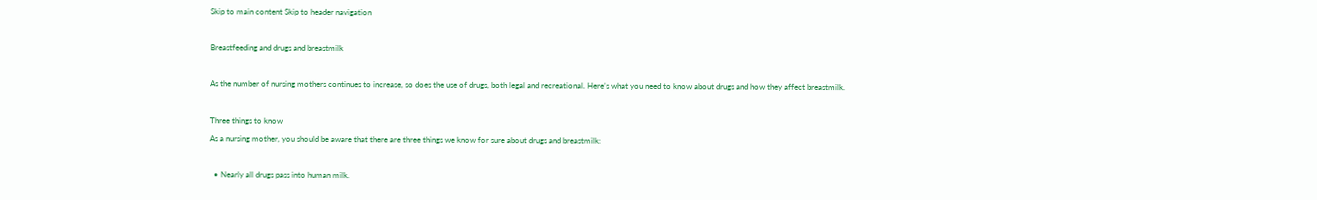Skip to main content Skip to header navigation

Breastfeeding and drugs and breastmilk

As the number of nursing mothers continues to increase, so does the use of drugs, both legal and recreational. Here’s what you need to know about drugs and how they affect breastmilk.

Three things to know
As a nursing mother, you should be aware that there are three things we know for sure about drugs and breastmilk:

  • Nearly all drugs pass into human milk.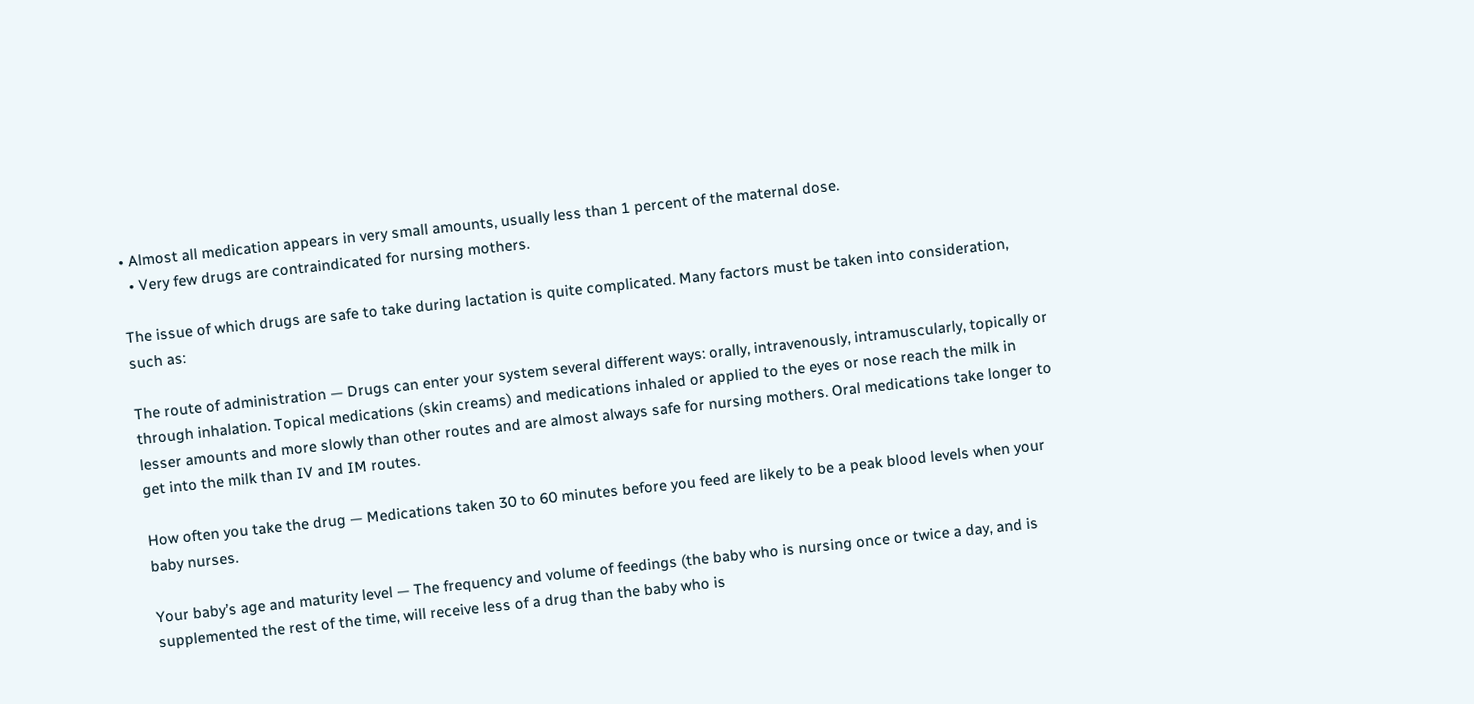• Almost all medication appears in very small amounts, usually less than 1 percent of the maternal dose.
  • Very few drugs are contraindicated for nursing mothers.

The issue of which drugs are safe to take during lactation is quite complicated. Many factors must be taken into consideration, such as:

The route of administration — Drugs can enter your system several different ways: orally, intravenously, intramuscularly, topically or through inhalation. Topical medications (skin creams) and medications inhaled or applied to the eyes or nose reach the milk in lesser amounts and more slowly than other routes and are almost always safe for nursing mothers. Oral medications take longer to get into the milk than IV and IM routes.

How often you take the drug — Medications taken 30 to 60 minutes before you feed are likely to be a peak blood levels when your baby nurses.

Your baby’s age and maturity level — The frequency and volume of feedings (the baby who is nursing once or twice a day, and is supplemented the rest of the time, will receive less of a drug than the baby who is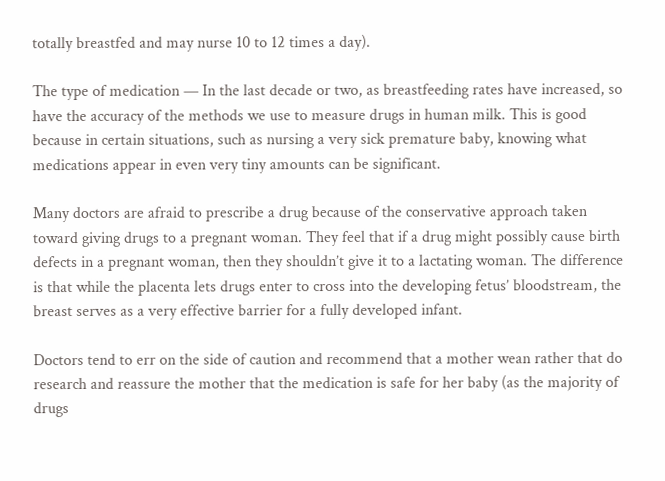totally breastfed and may nurse 10 to 12 times a day).

The type of medication — In the last decade or two, as breastfeeding rates have increased, so have the accuracy of the methods we use to measure drugs in human milk. This is good because in certain situations, such as nursing a very sick premature baby, knowing what medications appear in even very tiny amounts can be significant.

Many doctors are afraid to prescribe a drug because of the conservative approach taken toward giving drugs to a pregnant woman. They feel that if a drug might possibly cause birth defects in a pregnant woman, then they shouldn’t give it to a lactating woman. The difference is that while the placenta lets drugs enter to cross into the developing fetus’ bloodstream, the breast serves as a very effective barrier for a fully developed infant.

Doctors tend to err on the side of caution and recommend that a mother wean rather that do research and reassure the mother that the medication is safe for her baby (as the majority of drugs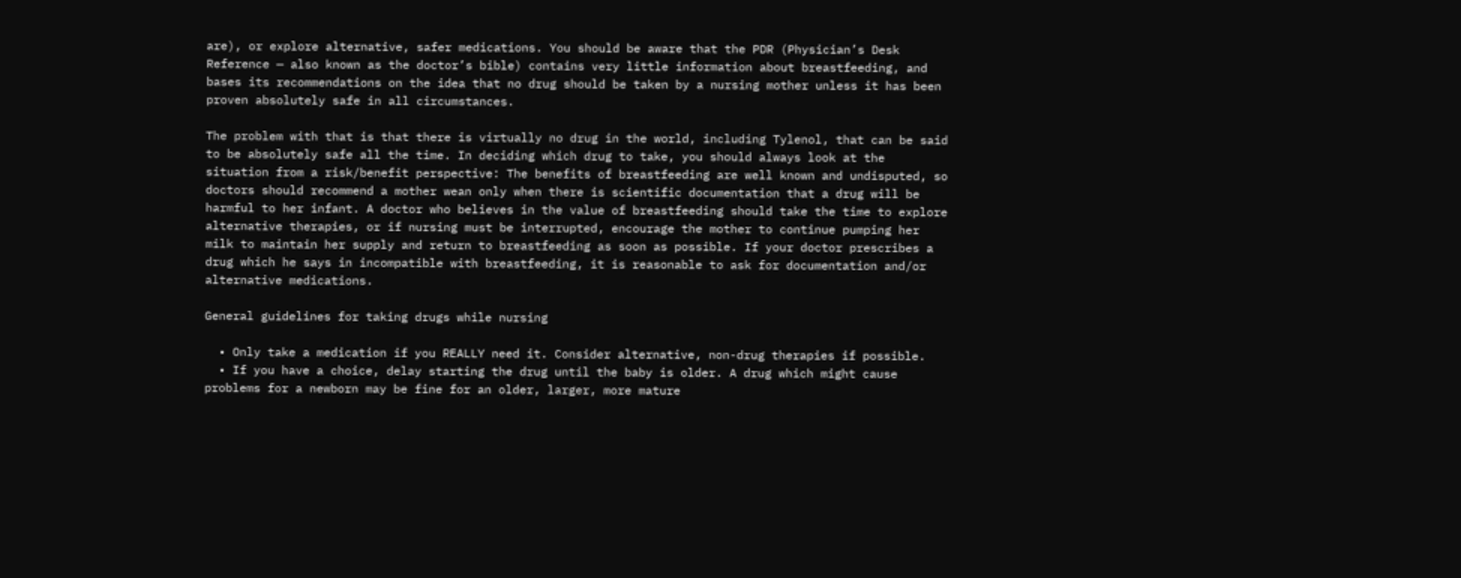are), or explore alternative, safer medications. You should be aware that the PDR (Physician’s Desk Reference — also known as the doctor’s bible) contains very little information about breastfeeding, and bases its recommendations on the idea that no drug should be taken by a nursing mother unless it has been proven absolutely safe in all circumstances.

The problem with that is that there is virtually no drug in the world, including Tylenol, that can be said to be absolutely safe all the time. In deciding which drug to take, you should always look at the situation from a risk/benefit perspective: The benefits of breastfeeding are well known and undisputed, so doctors should recommend a mother wean only when there is scientific documentation that a drug will be harmful to her infant. A doctor who believes in the value of breastfeeding should take the time to explore alternative therapies, or if nursing must be interrupted, encourage the mother to continue pumping her milk to maintain her supply and return to breastfeeding as soon as possible. If your doctor prescribes a drug which he says in incompatible with breastfeeding, it is reasonable to ask for documentation and/or alternative medications.

General guidelines for taking drugs while nursing

  • Only take a medication if you REALLY need it. Consider alternative, non-drug therapies if possible.
  • If you have a choice, delay starting the drug until the baby is older. A drug which might cause problems for a newborn may be fine for an older, larger, more mature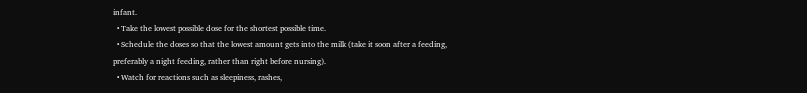infant.
  • Take the lowest possible dose for the shortest possible time.
  • Schedule the doses so that the lowest amount gets into the milk (take it soon after a feeding, preferably a night feeding, rather than right before nursing).
  • Watch for reactions such as sleepiness, rashes,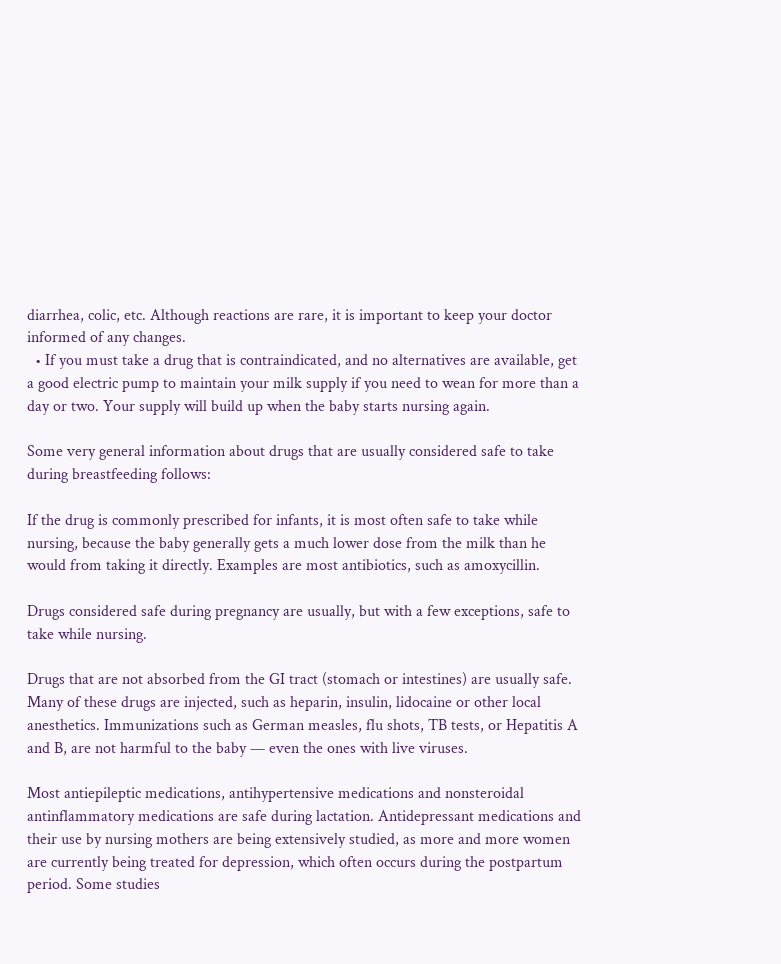diarrhea, colic, etc. Although reactions are rare, it is important to keep your doctor informed of any changes.
  • If you must take a drug that is contraindicated, and no alternatives are available, get a good electric pump to maintain your milk supply if you need to wean for more than a day or two. Your supply will build up when the baby starts nursing again.

Some very general information about drugs that are usually considered safe to take during breastfeeding follows:

If the drug is commonly prescribed for infants, it is most often safe to take while nursing, because the baby generally gets a much lower dose from the milk than he would from taking it directly. Examples are most antibiotics, such as amoxycillin.

Drugs considered safe during pregnancy are usually, but with a few exceptions, safe to take while nursing.

Drugs that are not absorbed from the GI tract (stomach or intestines) are usually safe. Many of these drugs are injected, such as heparin, insulin, lidocaine or other local anesthetics. Immunizations such as German measles, flu shots, TB tests, or Hepatitis A and B, are not harmful to the baby — even the ones with live viruses.

Most antiepileptic medications, antihypertensive medications and nonsteroidal antinflammatory medications are safe during lactation. Antidepressant medications and their use by nursing mothers are being extensively studied, as more and more women are currently being treated for depression, which often occurs during the postpartum period. Some studies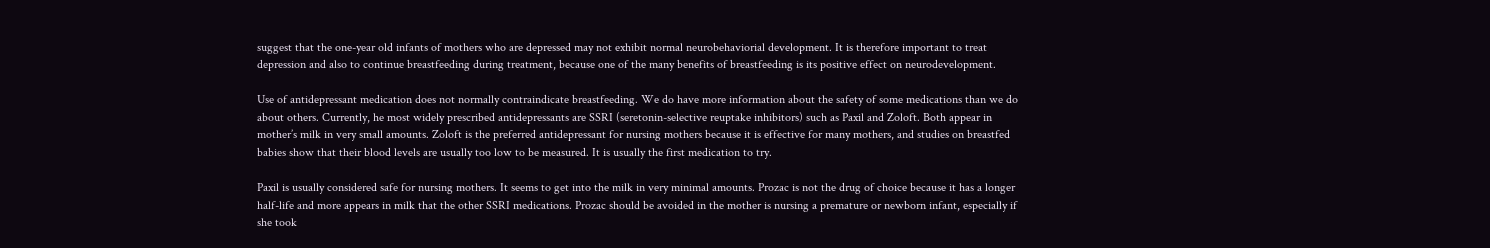suggest that the one-year old infants of mothers who are depressed may not exhibit normal neurobehaviorial development. It is therefore important to treat depression and also to continue breastfeeding during treatment, because one of the many benefits of breastfeeding is its positive effect on neurodevelopment.

Use of antidepressant medication does not normally contraindicate breastfeeding. We do have more information about the safety of some medications than we do about others. Currently, he most widely prescribed antidepressants are SSRI (seretonin-selective reuptake inhibitors) such as Paxil and Zoloft. Both appear in mother’s milk in very small amounts. Zoloft is the preferred antidepressant for nursing mothers because it is effective for many mothers, and studies on breastfed babies show that their blood levels are usually too low to be measured. It is usually the first medication to try.

Paxil is usually considered safe for nursing mothers. It seems to get into the milk in very minimal amounts. Prozac is not the drug of choice because it has a longer half-life and more appears in milk that the other SSRI medications. Prozac should be avoided in the mother is nursing a premature or newborn infant, especially if she took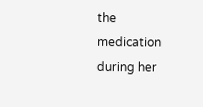the medication during her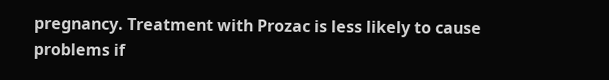pregnancy. Treatment with Prozac is less likely to cause problems if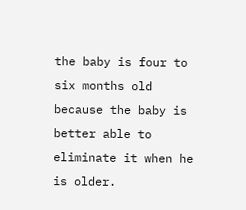the baby is four to six months old because the baby is better able to eliminate it when he is older.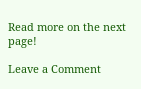Read more on the next page!

Leave a Comment